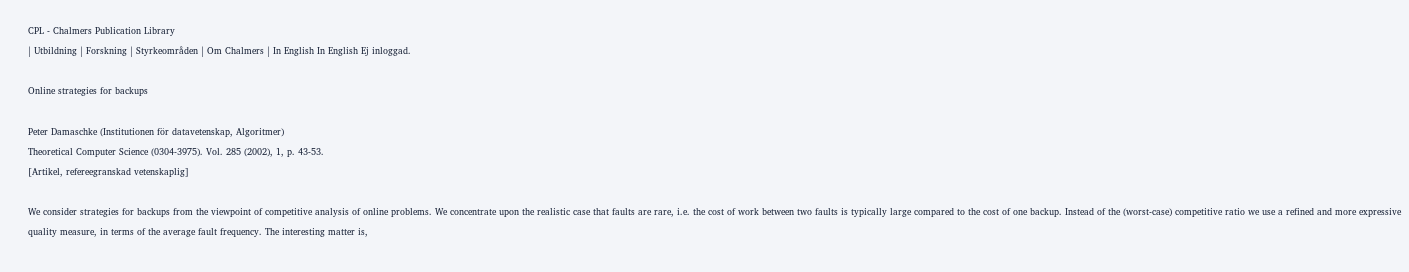CPL - Chalmers Publication Library
| Utbildning | Forskning | Styrkeområden | Om Chalmers | In English In English Ej inloggad.

Online strategies for backups

Peter Damaschke (Institutionen för datavetenskap, Algoritmer)
Theoretical Computer Science (0304-3975). Vol. 285 (2002), 1, p. 43-53.
[Artikel, refereegranskad vetenskaplig]

We consider strategies for backups from the viewpoint of competitive analysis of online problems. We concentrate upon the realistic case that faults are rare, i.e. the cost of work between two faults is typically large compared to the cost of one backup. Instead of the (worst-case) competitive ratio we use a refined and more expressive quality measure, in terms of the average fault frequency. The interesting matter is,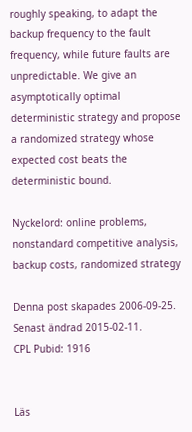roughly speaking, to adapt the backup frequency to the fault frequency, while future faults are unpredictable. We give an asymptotically optimal deterministic strategy and propose a randomized strategy whose expected cost beats the deterministic bound.

Nyckelord: online problems, nonstandard competitive analysis, backup costs, randomized strategy

Denna post skapades 2006-09-25. Senast ändrad 2015-02-11.
CPL Pubid: 1916


Läs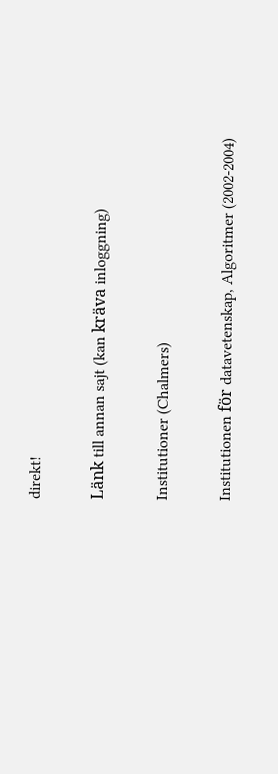direkt!

Länk till annan sajt (kan kräva inloggning)

Institutioner (Chalmers)

Institutionen för datavetenskap, Algoritmer (2002-2004)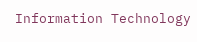Information Technology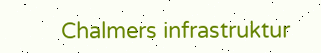Chalmers infrastruktur